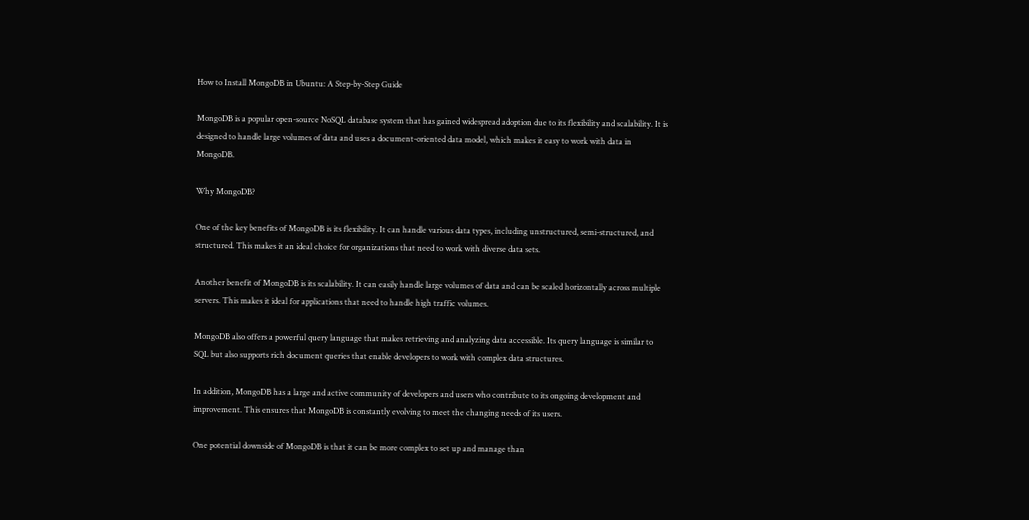How to Install MongoDB in Ubuntu: A Step-by-Step Guide

MongoDB is a popular open-source NoSQL database system that has gained widespread adoption due to its flexibility and scalability. It is designed to handle large volumes of data and uses a document-oriented data model, which makes it easy to work with data in MongoDB.

Why MongoDB?

One of the key benefits of MongoDB is its flexibility. It can handle various data types, including unstructured, semi-structured, and structured. This makes it an ideal choice for organizations that need to work with diverse data sets.

Another benefit of MongoDB is its scalability. It can easily handle large volumes of data and can be scaled horizontally across multiple servers. This makes it ideal for applications that need to handle high traffic volumes.

MongoDB also offers a powerful query language that makes retrieving and analyzing data accessible. Its query language is similar to SQL but also supports rich document queries that enable developers to work with complex data structures.

In addition, MongoDB has a large and active community of developers and users who contribute to its ongoing development and improvement. This ensures that MongoDB is constantly evolving to meet the changing needs of its users.

One potential downside of MongoDB is that it can be more complex to set up and manage than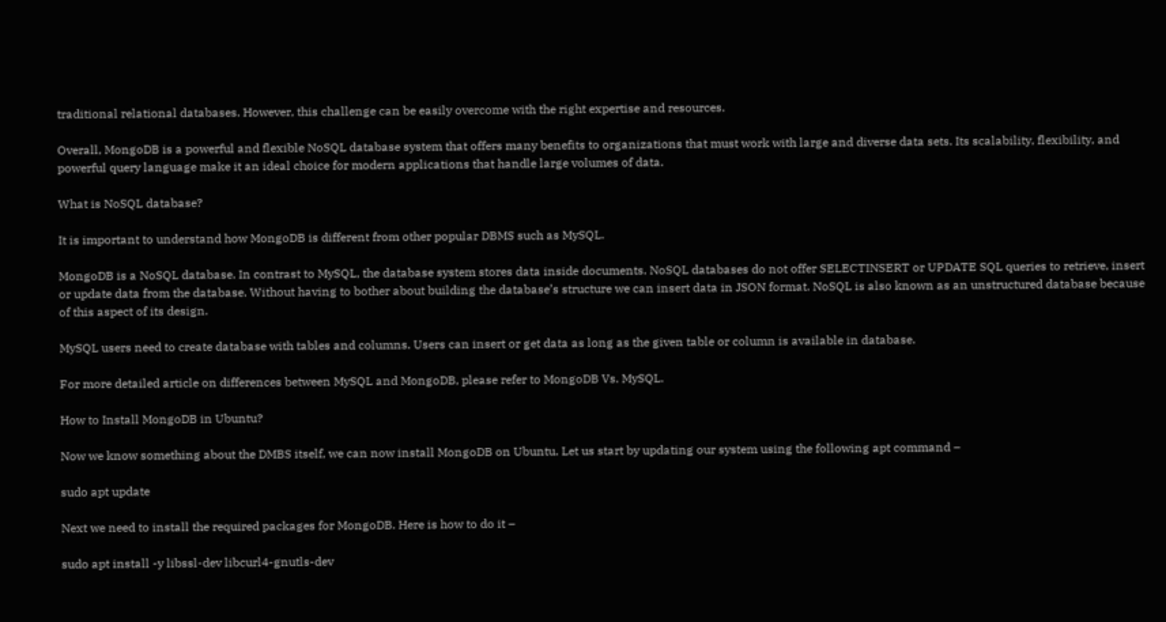traditional relational databases. However, this challenge can be easily overcome with the right expertise and resources.

Overall, MongoDB is a powerful and flexible NoSQL database system that offers many benefits to organizations that must work with large and diverse data sets. Its scalability, flexibility, and powerful query language make it an ideal choice for modern applications that handle large volumes of data.

What is NoSQL database?

It is important to understand how MongoDB is different from other popular DBMS such as MySQL.

MongoDB is a NoSQL database. In contrast to MySQL, the database system stores data inside documents. NoSQL databases do not offer SELECTINSERT or UPDATE SQL queries to retrieve, insert or update data from the database. Without having to bother about building the database’s structure we can insert data in JSON format. NoSQL is also known as an unstructured database because of this aspect of its design.

MySQL users need to create database with tables and columns. Users can insert or get data as long as the given table or column is available in database.

For more detailed article on differences between MySQL and MongoDB, please refer to MongoDB Vs. MySQL.

How to Install MongoDB in Ubuntu?

Now we know something about the DMBS itself, we can now install MongoDB on Ubuntu. Let us start by updating our system using the following apt command –

sudo apt update

Next we need to install the required packages for MongoDB. Here is how to do it –

sudo apt install -y libssl-dev libcurl4-gnutls-dev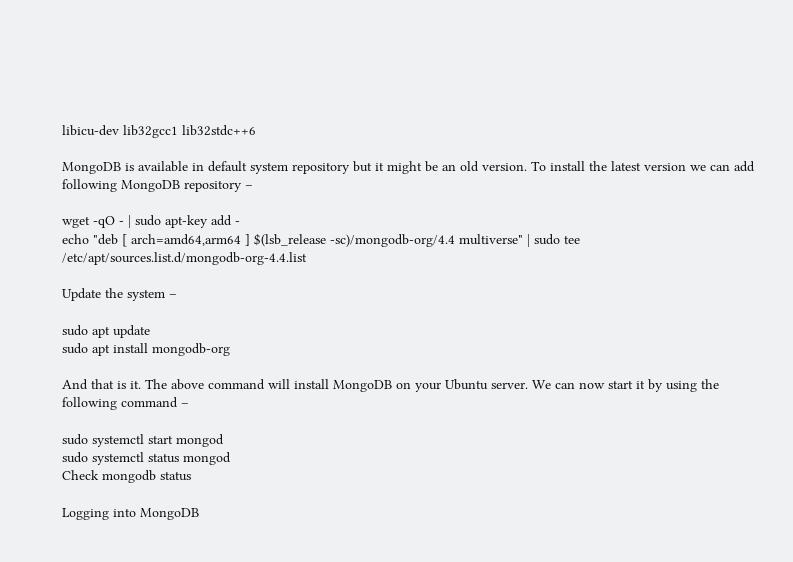libicu-dev lib32gcc1 lib32stdc++6

MongoDB is available in default system repository but it might be an old version. To install the latest version we can add following MongoDB repository –

wget -qO - | sudo apt-key add -
echo "deb [ arch=amd64,arm64 ] $(lsb_release -sc)/mongodb-org/4.4 multiverse" | sudo tee /etc/apt/sources.list.d/mongodb-org-4.4.list

Update the system –

sudo apt update
sudo apt install mongodb-org

And that is it. The above command will install MongoDB on your Ubuntu server. We can now start it by using the following command –

sudo systemctl start mongod
sudo systemctl status mongod
Check mongodb status

Logging into MongoDB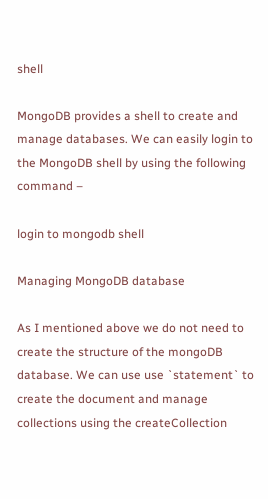shell

MongoDB provides a shell to create and manage databases. We can easily login to the MongoDB shell by using the following command –

login to mongodb shell

Managing MongoDB database

As I mentioned above we do not need to create the structure of the mongoDB database. We can use use `statement` to create the document and manage collections using the createCollection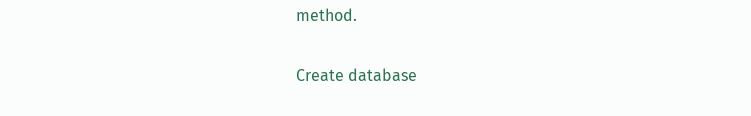method.

Create database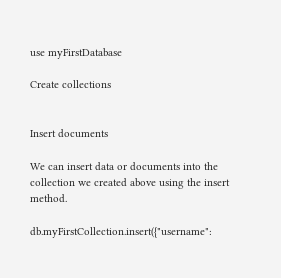use myFirstDatabase

Create collections


Insert documents

We can insert data or documents into the collection we created above using the insert method.

db.myFirstCollection.insert({"username":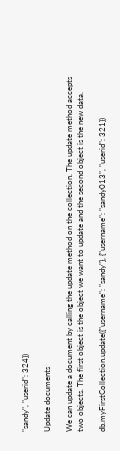"sandy", "userid": 324})

Update documents

We can update a document by calling the update method on the collection. The update method accepts two objects. The first object is the object we want to update and the second object is the new data.

db.myFirstCollection.update({"username": "sandy"}, {"username": "sandy013", "userid": 321})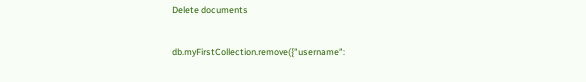Delete documents

db.myFirstCollection.remove({"username":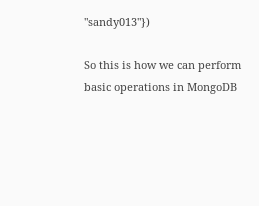"sandy013"})

So this is how we can perform basic operations in MongoDB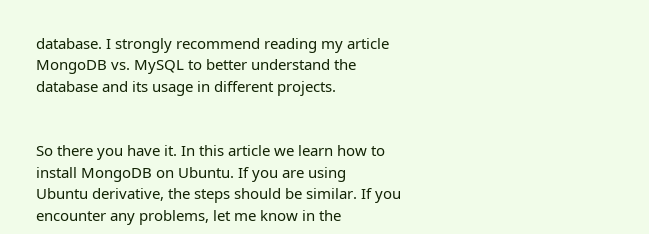database. I strongly recommend reading my article MongoDB vs. MySQL to better understand the database and its usage in different projects.


So there you have it. In this article we learn how to install MongoDB on Ubuntu. If you are using Ubuntu derivative, the steps should be similar. If you encounter any problems, let me know in the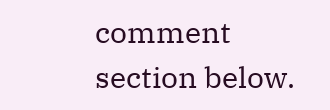comment section below.